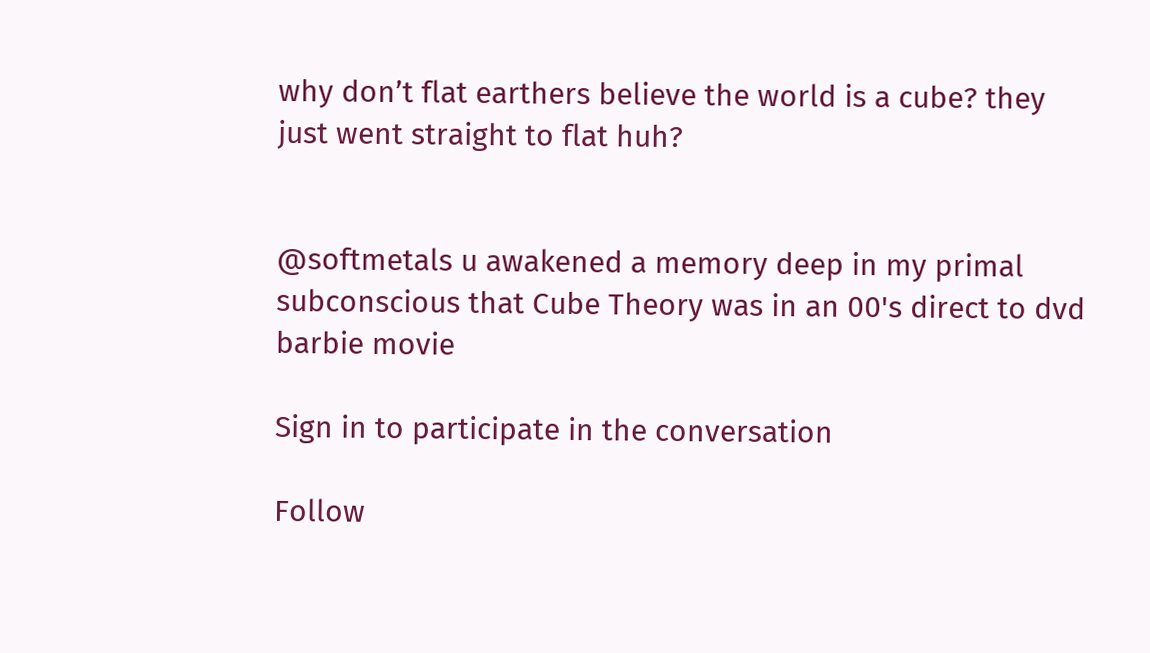why don’t flat earthers believe the world is a cube? they just went straight to flat huh?


@softmetals u awakened a memory deep in my primal subconscious that Cube Theory was in an 00's direct to dvd barbie movie

Sign in to participate in the conversation

Follow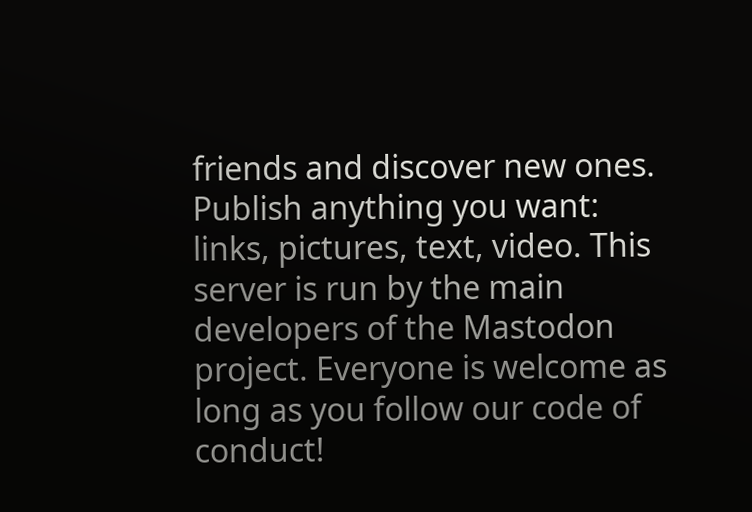friends and discover new ones. Publish anything you want: links, pictures, text, video. This server is run by the main developers of the Mastodon project. Everyone is welcome as long as you follow our code of conduct!